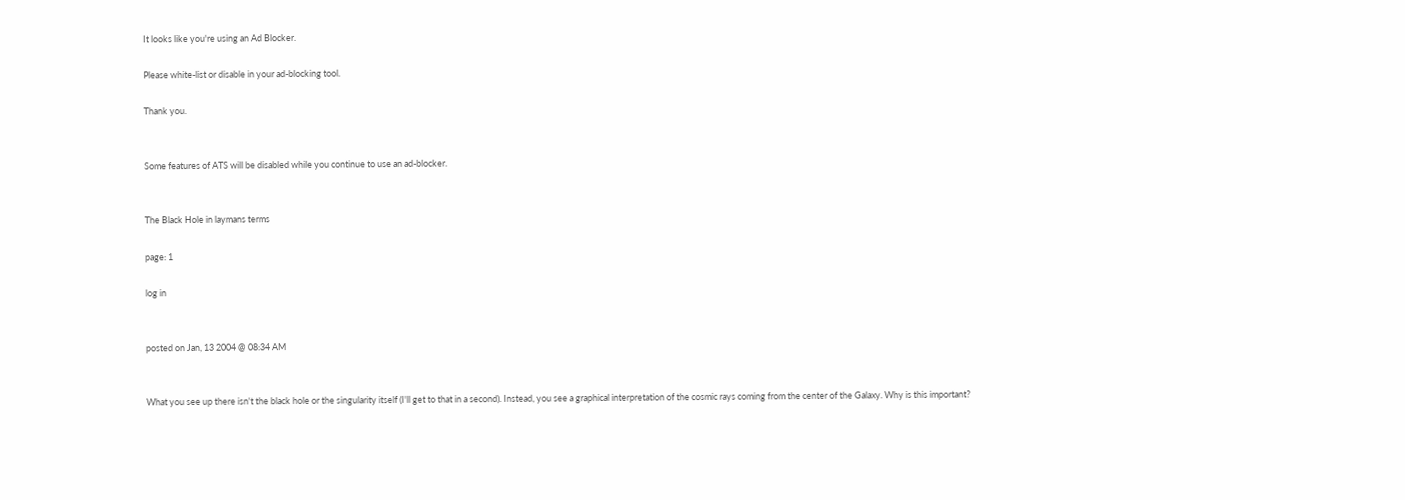It looks like you're using an Ad Blocker.

Please white-list or disable in your ad-blocking tool.

Thank you.


Some features of ATS will be disabled while you continue to use an ad-blocker.


The Black Hole in laymans terms

page: 1

log in


posted on Jan, 13 2004 @ 08:34 AM


What you see up there isn't the black hole or the singularity itself (I'll get to that in a second). Instead, you see a graphical interpretation of the cosmic rays coming from the center of the Galaxy. Why is this important?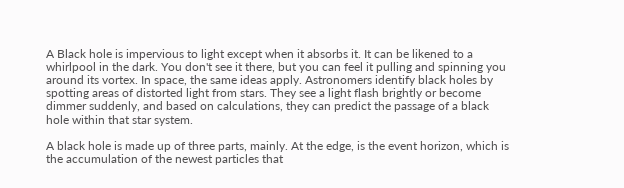A Black hole is impervious to light except when it absorbs it. It can be likened to a whirlpool in the dark. You don't see it there, but you can feel it pulling and spinning you around its vortex. In space, the same ideas apply. Astronomers identify black holes by spotting areas of distorted light from stars. They see a light flash brightly or become dimmer suddenly, and based on calculations, they can predict the passage of a black hole within that star system.

A black hole is made up of three parts, mainly. At the edge, is the event horizon, which is the accumulation of the newest particles that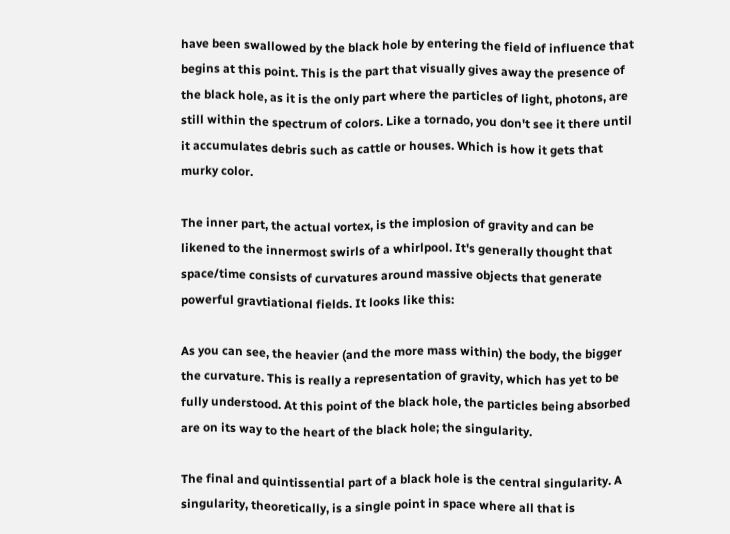have been swallowed by the black hole by entering the field of influence that begins at this point. This is the part that visually gives away the presence of the black hole, as it is the only part where the particles of light, photons, are still within the spectrum of colors. Like a tornado, you don't see it there until it accumulates debris such as cattle or houses. Which is how it gets that murky color.

The inner part, the actual vortex, is the implosion of gravity and can be likened to the innermost swirls of a whirlpool. It's generally thought that space/time consists of curvatures around massive objects that generate powerful gravtiational fields. It looks like this:

As you can see, the heavier (and the more mass within) the body, the bigger the curvature. This is really a representation of gravity, which has yet to be fully understood. At this point of the black hole, the particles being absorbed are on its way to the heart of the black hole; the singularity.

The final and quintissential part of a black hole is the central singularity. A singularity, theoretically, is a single point in space where all that is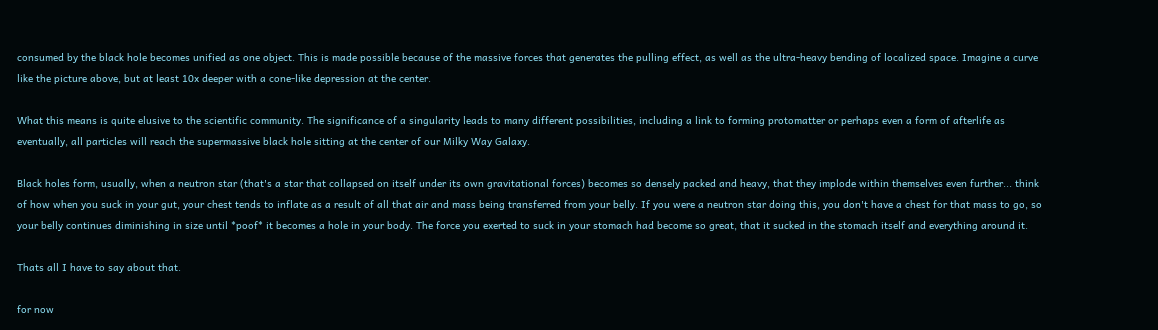consumed by the black hole becomes unified as one object. This is made possible because of the massive forces that generates the pulling effect, as well as the ultra-heavy bending of localized space. Imagine a curve like the picture above, but at least 10x deeper with a cone-like depression at the center.

What this means is quite elusive to the scientific community. The significance of a singularity leads to many different possibilities, including a link to forming protomatter or perhaps even a form of afterlife as eventually, all particles will reach the supermassive black hole sitting at the center of our Milky Way Galaxy.

Black holes form, usually, when a neutron star (that's a star that collapsed on itself under its own gravitational forces) becomes so densely packed and heavy, that they implode within themselves even further... think of how when you suck in your gut, your chest tends to inflate as a result of all that air and mass being transferred from your belly. If you were a neutron star doing this, you don't have a chest for that mass to go, so your belly continues diminishing in size until *poof* it becomes a hole in your body. The force you exerted to suck in your stomach had become so great, that it sucked in the stomach itself and everything around it.

Thats all I have to say about that.

for now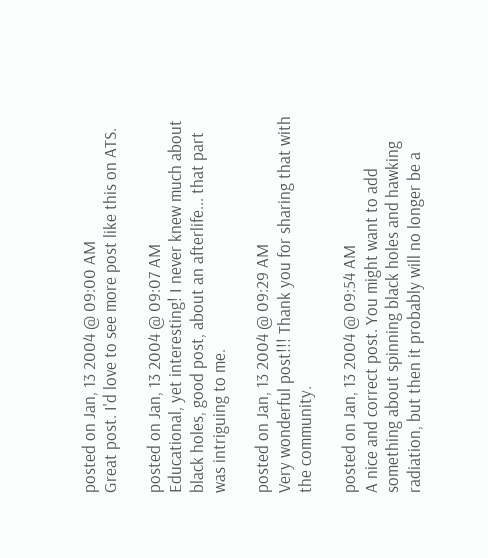posted on Jan, 13 2004 @ 09:00 AM
Great post. I'd love to see more post like this on ATS.

posted on Jan, 13 2004 @ 09:07 AM
Educational, yet interesting! I never knew much about black holes, good post, about an afterlife... that part was intriguing to me.

posted on Jan, 13 2004 @ 09:29 AM
Very wonderful post!!! Thank you for sharing that with the community.

posted on Jan, 13 2004 @ 09:54 AM
A nice and correct post. You might want to add something about spinning black holes and hawking radiation, but then it probably will no longer be a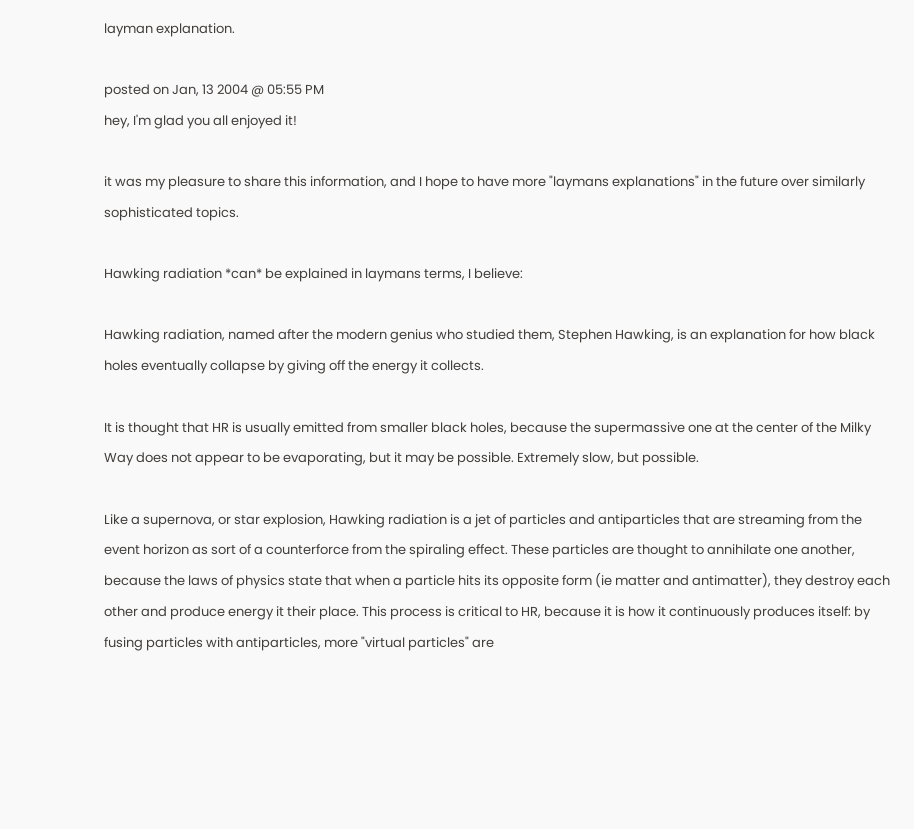layman explanation.

posted on Jan, 13 2004 @ 05:55 PM
hey, I'm glad you all enjoyed it!

it was my pleasure to share this information, and I hope to have more "laymans explanations" in the future over similarly sophisticated topics.

Hawking radiation *can* be explained in laymans terms, I believe:

Hawking radiation, named after the modern genius who studied them, Stephen Hawking, is an explanation for how black holes eventually collapse by giving off the energy it collects.

It is thought that HR is usually emitted from smaller black holes, because the supermassive one at the center of the Milky Way does not appear to be evaporating, but it may be possible. Extremely slow, but possible.

Like a supernova, or star explosion, Hawking radiation is a jet of particles and antiparticles that are streaming from the event horizon as sort of a counterforce from the spiraling effect. These particles are thought to annihilate one another, because the laws of physics state that when a particle hits its opposite form (ie matter and antimatter), they destroy each other and produce energy it their place. This process is critical to HR, because it is how it continuously produces itself: by fusing particles with antiparticles, more "virtual particles" are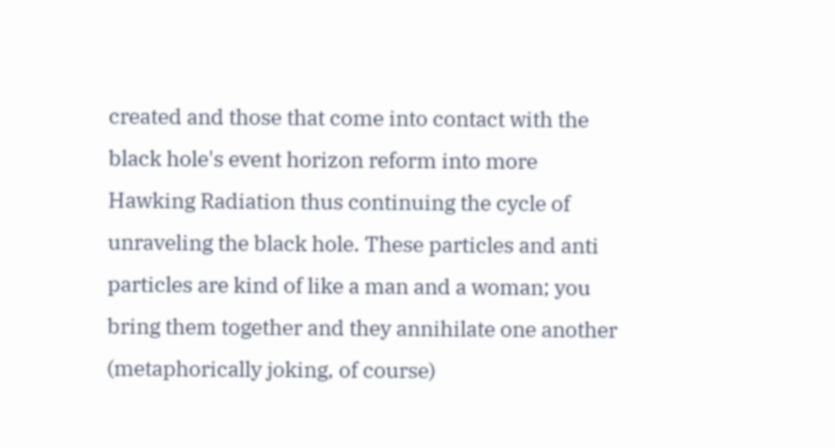created and those that come into contact with the black hole's event horizon reform into more Hawking Radiation thus continuing the cycle of unraveling the black hole. These particles and anti particles are kind of like a man and a woman; you bring them together and they annihilate one another (metaphorically joking, of course)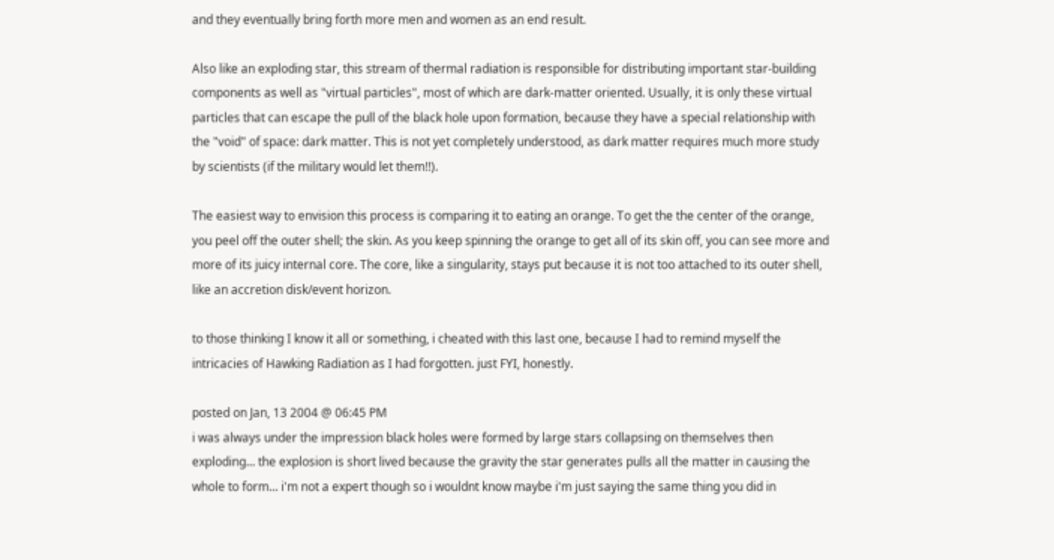and they eventually bring forth more men and women as an end result.

Also like an exploding star, this stream of thermal radiation is responsible for distributing important star-building components as well as "virtual particles", most of which are dark-matter oriented. Usually, it is only these virtual particles that can escape the pull of the black hole upon formation, because they have a special relationship with the "void" of space: dark matter. This is not yet completely understood, as dark matter requires much more study by scientists (if the military would let them!!).

The easiest way to envision this process is comparing it to eating an orange. To get the the center of the orange, you peel off the outer shell; the skin. As you keep spinning the orange to get all of its skin off, you can see more and more of its juicy internal core. The core, like a singularity, stays put because it is not too attached to its outer shell, like an accretion disk/event horizon.

to those thinking I know it all or something, i cheated with this last one, because I had to remind myself the intricacies of Hawking Radiation as I had forgotten. just FYI, honestly.

posted on Jan, 13 2004 @ 06:45 PM
i was always under the impression black holes were formed by large stars collapsing on themselves then exploding... the explosion is short lived because the gravity the star generates pulls all the matter in causing the whole to form... i'm not a expert though so i wouldnt know maybe i'm just saying the same thing you did in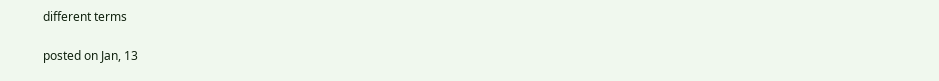different terms

posted on Jan, 13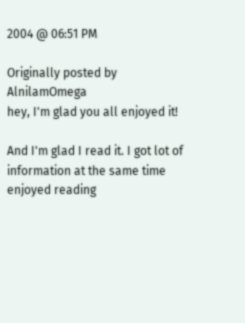2004 @ 06:51 PM

Originally posted by AlnilamOmega
hey, I'm glad you all enjoyed it!

And I'm glad I read it. I got lot of information at the same time enjoyed reading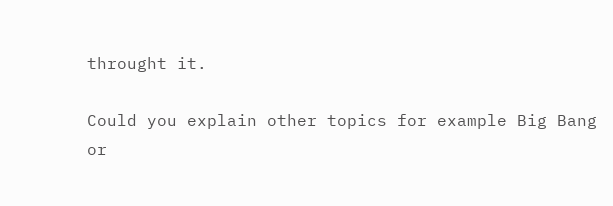throught it.

Could you explain other topics for example Big Bang or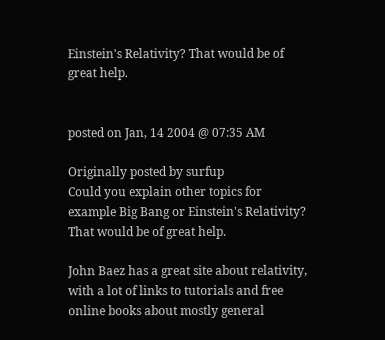Einstein's Relativity? That would be of great help.


posted on Jan, 14 2004 @ 07:35 AM

Originally posted by surfup
Could you explain other topics for example Big Bang or Einstein's Relativity? That would be of great help.

John Baez has a great site about relativity, with a lot of links to tutorials and free online books about mostly general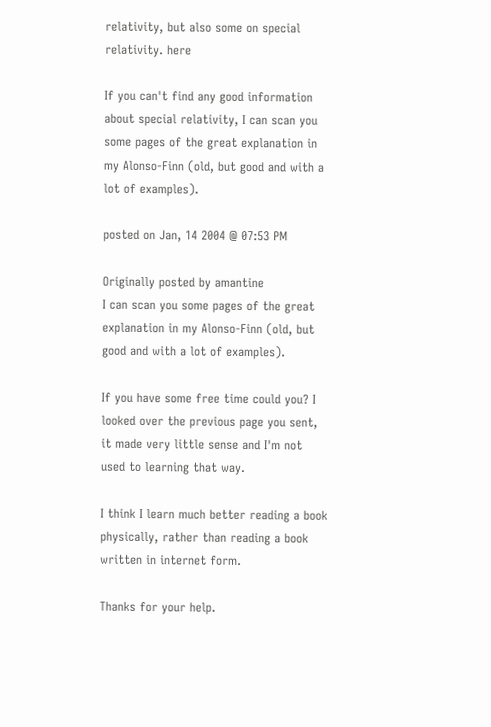relativity, but also some on special relativity. here

If you can't find any good information about special relativity, I can scan you some pages of the great explanation in my Alonso-Finn (old, but good and with a lot of examples).

posted on Jan, 14 2004 @ 07:53 PM

Originally posted by amantine
I can scan you some pages of the great explanation in my Alonso-Finn (old, but good and with a lot of examples).

If you have some free time could you? I looked over the previous page you sent, it made very little sense and I'm not used to learning that way.

I think I learn much better reading a book physically, rather than reading a book written in internet form.

Thanks for your help.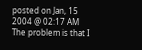posted on Jan, 15 2004 @ 02:17 AM
The problem is that I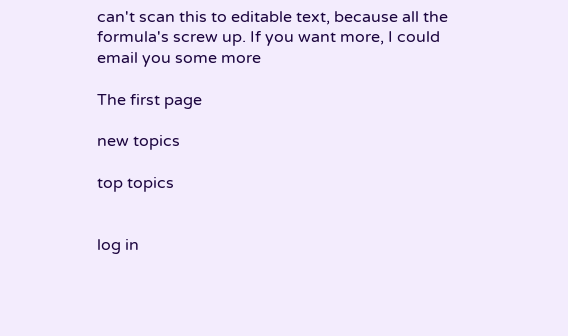can't scan this to editable text, because all the formula's screw up. If you want more, I could email you some more

The first page

new topics

top topics


log in